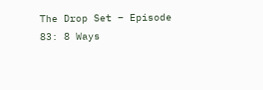The Drop Set – Episode 83: 8 Ways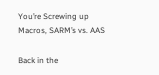You’re Screwing up Macros, SARM’s vs. AAS

Back in the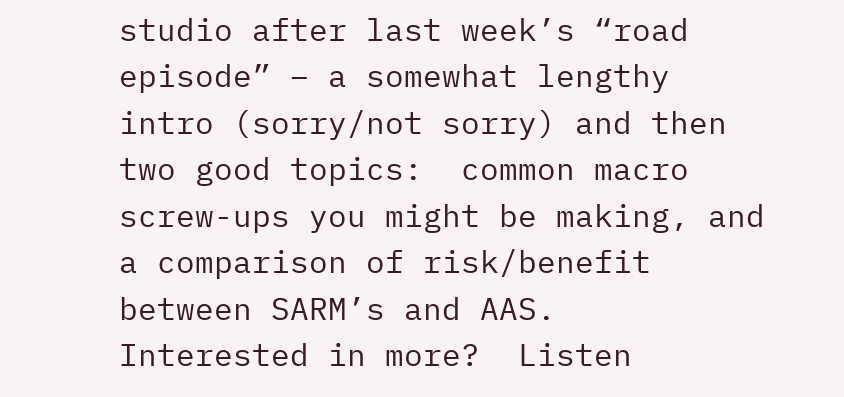studio after last week’s “road episode” – a somewhat lengthy intro (sorry/not sorry) and then two good topics:  common macro screw-ups you might be making, and a comparison of risk/benefit between SARM’s and AAS.  Interested in more?  Listen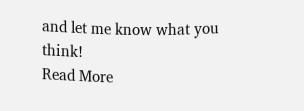and let me know what you think!
Read More